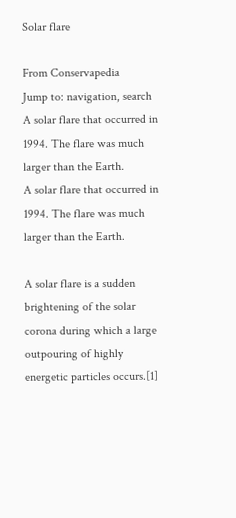Solar flare

From Conservapedia
Jump to: navigation, search
A solar flare that occurred in 1994. The flare was much larger than the Earth.
A solar flare that occurred in 1994. The flare was much larger than the Earth.

A solar flare is a sudden brightening of the solar corona during which a large outpouring of highly energetic particles occurs.[1]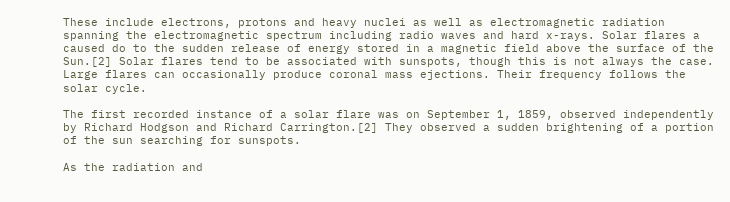These include electrons, protons and heavy nuclei as well as electromagnetic radiation spanning the electromagnetic spectrum including radio waves and hard x-rays. Solar flares a caused do to the sudden release of energy stored in a magnetic field above the surface of the Sun.[2] Solar flares tend to be associated with sunspots, though this is not always the case. Large flares can occasionally produce coronal mass ejections. Their frequency follows the solar cycle.

The first recorded instance of a solar flare was on September 1, 1859, observed independently by Richard Hodgson and Richard Carrington.[2] They observed a sudden brightening of a portion of the sun searching for sunspots.

As the radiation and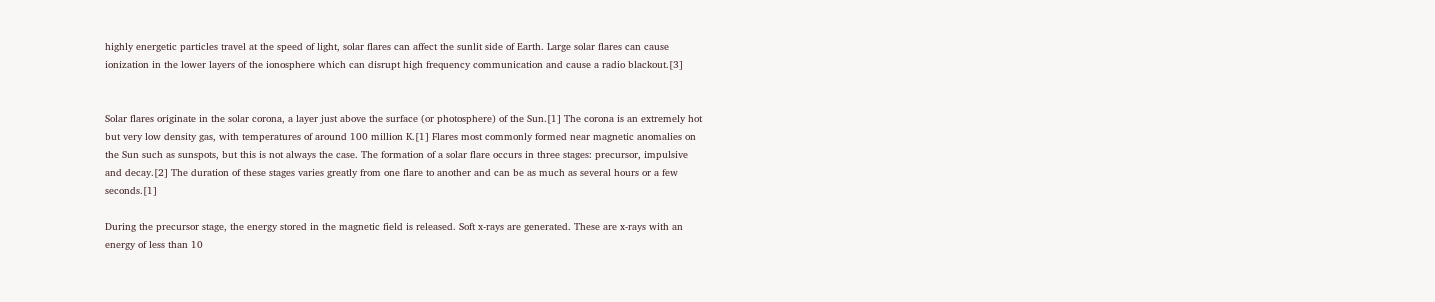highly energetic particles travel at the speed of light, solar flares can affect the sunlit side of Earth. Large solar flares can cause ionization in the lower layers of the ionosphere which can disrupt high frequency communication and cause a radio blackout.[3]


Solar flares originate in the solar corona, a layer just above the surface (or photosphere) of the Sun.[1] The corona is an extremely hot but very low density gas, with temperatures of around 100 million K.[1] Flares most commonly formed near magnetic anomalies on the Sun such as sunspots, but this is not always the case. The formation of a solar flare occurs in three stages: precursor, impulsive and decay.[2] The duration of these stages varies greatly from one flare to another and can be as much as several hours or a few seconds.[1]

During the precursor stage, the energy stored in the magnetic field is released. Soft x-rays are generated. These are x-rays with an energy of less than 10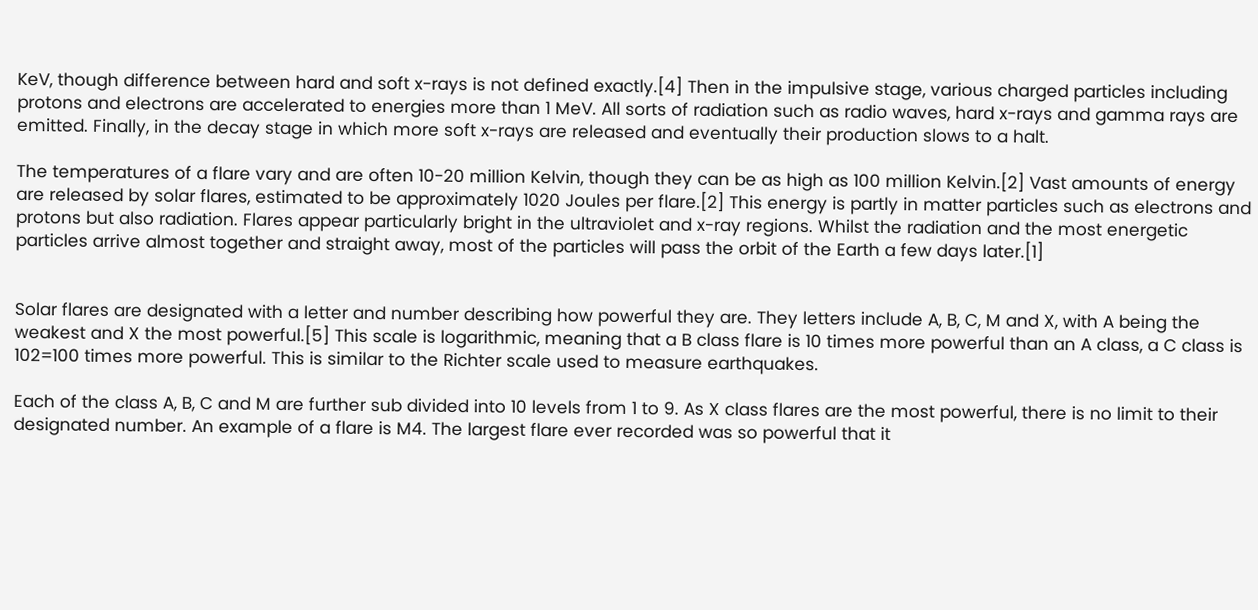KeV, though difference between hard and soft x-rays is not defined exactly.[4] Then in the impulsive stage, various charged particles including protons and electrons are accelerated to energies more than 1 MeV. All sorts of radiation such as radio waves, hard x-rays and gamma rays are emitted. Finally, in the decay stage in which more soft x-rays are released and eventually their production slows to a halt.

The temperatures of a flare vary and are often 10-20 million Kelvin, though they can be as high as 100 million Kelvin.[2] Vast amounts of energy are released by solar flares, estimated to be approximately 1020 Joules per flare.[2] This energy is partly in matter particles such as electrons and protons but also radiation. Flares appear particularly bright in the ultraviolet and x-ray regions. Whilst the radiation and the most energetic particles arrive almost together and straight away, most of the particles will pass the orbit of the Earth a few days later.[1]


Solar flares are designated with a letter and number describing how powerful they are. They letters include A, B, C, M and X, with A being the weakest and X the most powerful.[5] This scale is logarithmic, meaning that a B class flare is 10 times more powerful than an A class, a C class is 102=100 times more powerful. This is similar to the Richter scale used to measure earthquakes.

Each of the class A, B, C and M are further sub divided into 10 levels from 1 to 9. As X class flares are the most powerful, there is no limit to their designated number. An example of a flare is M4. The largest flare ever recorded was so powerful that it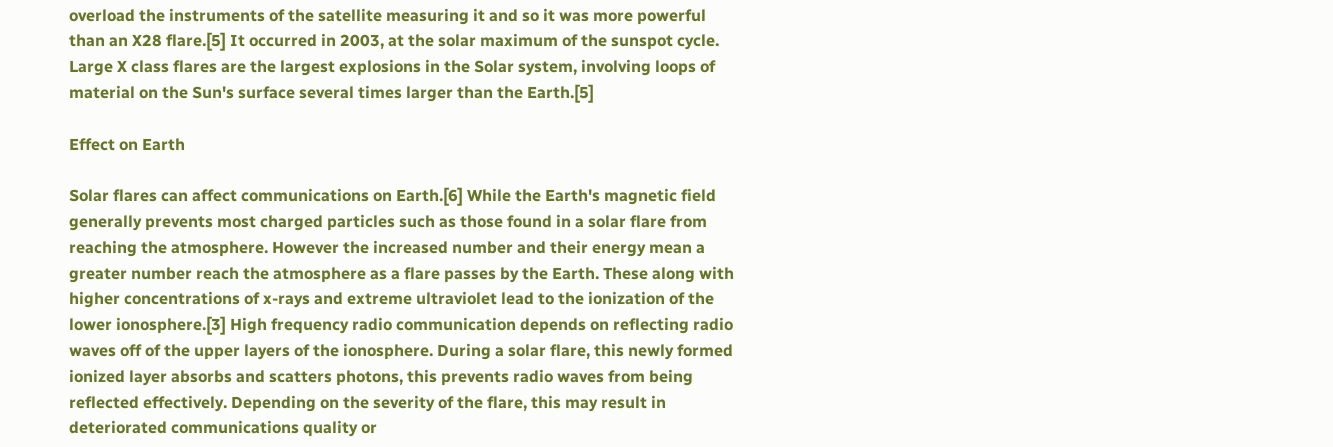overload the instruments of the satellite measuring it and so it was more powerful than an X28 flare.[5] It occurred in 2003, at the solar maximum of the sunspot cycle. Large X class flares are the largest explosions in the Solar system, involving loops of material on the Sun's surface several times larger than the Earth.[5]

Effect on Earth

Solar flares can affect communications on Earth.[6] While the Earth's magnetic field generally prevents most charged particles such as those found in a solar flare from reaching the atmosphere. However the increased number and their energy mean a greater number reach the atmosphere as a flare passes by the Earth. These along with higher concentrations of x-rays and extreme ultraviolet lead to the ionization of the lower ionosphere.[3] High frequency radio communication depends on reflecting radio waves off of the upper layers of the ionosphere. During a solar flare, this newly formed ionized layer absorbs and scatters photons, this prevents radio waves from being reflected effectively. Depending on the severity of the flare, this may result in deteriorated communications quality or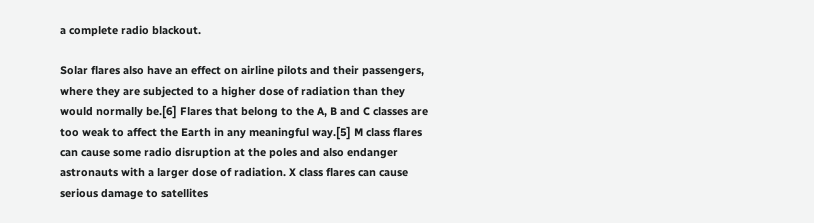a complete radio blackout.

Solar flares also have an effect on airline pilots and their passengers, where they are subjected to a higher dose of radiation than they would normally be.[6] Flares that belong to the A, B and C classes are too weak to affect the Earth in any meaningful way.[5] M class flares can cause some radio disruption at the poles and also endanger astronauts with a larger dose of radiation. X class flares can cause serious damage to satellites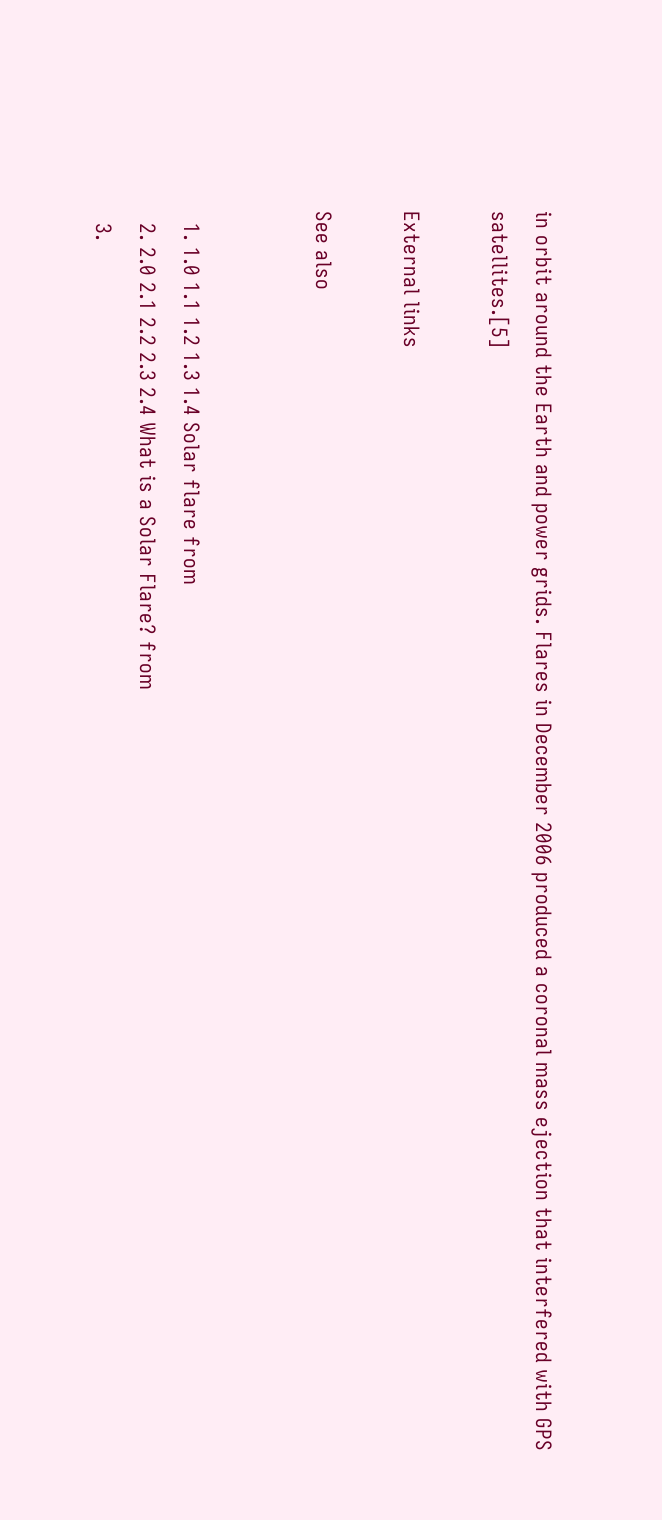in orbit around the Earth and power grids. Flares in December 2006 produced a coronal mass ejection that interfered with GPS satellites.[5]

External links

See also


  1. 1.0 1.1 1.2 1.3 1.4 Solar flare from
  2. 2.0 2.1 2.2 2.3 2.4 What is a Solar Flare? from
  3.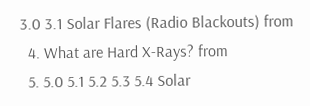3.0 3.1 Solar Flares (Radio Blackouts) from
  4. What are Hard X-Rays? from
  5. 5.0 5.1 5.2 5.3 5.4 Solar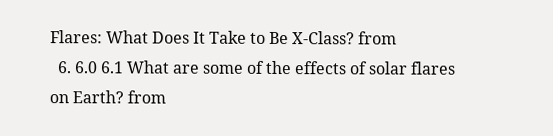Flares: What Does It Take to Be X-Class? from
  6. 6.0 6.1 What are some of the effects of solar flares on Earth? from